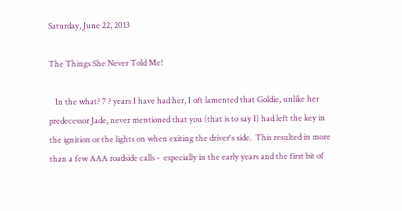Saturday, June 22, 2013

The Things She Never Told Me!

   In the what? 7 ? years I have had her, I oft lamented that Goldie, unlike her predecessor Jade, never mentioned that you (that is to say I) had left the key in the ignition or the lights on when exiting the driver's side.  This resulted in more than a few AAA roadside calls -  especially in the early years and the first bit of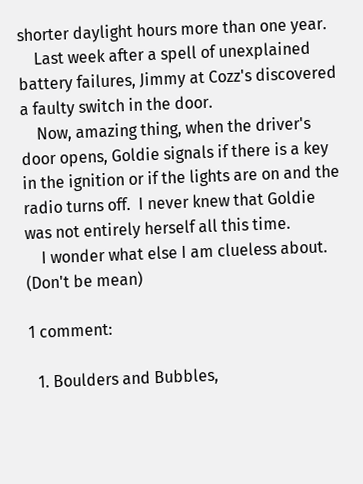shorter daylight hours more than one year.
    Last week after a spell of unexplained battery failures, Jimmy at Cozz's discovered a faulty switch in the door.
    Now, amazing thing, when the driver's door opens, Goldie signals if there is a key in the ignition or if the lights are on and the radio turns off.  I never knew that Goldie was not entirely herself all this time.
    I wonder what else I am clueless about.  (Don't be mean)

1 comment:

  1. Boulders and Bubbles,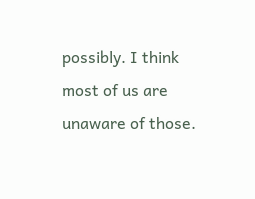possibly. I think most of us are unaware of those.